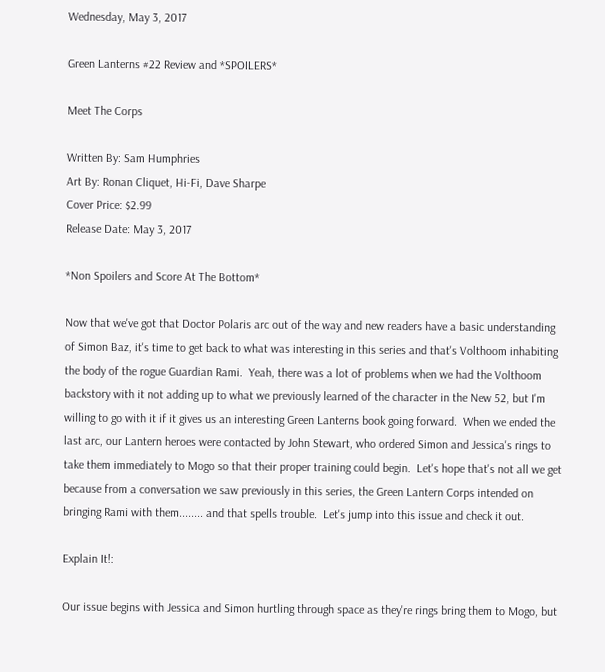Wednesday, May 3, 2017

Green Lanterns #22 Review and *SPOILERS*

Meet The Corps

Written By: Sam Humphries
Art By: Ronan Cliquet, Hi-Fi, Dave Sharpe
Cover Price: $2.99
Release Date: May 3, 2017

*Non Spoilers and Score At The Bottom*

Now that we've got that Doctor Polaris arc out of the way and new readers have a basic understanding of Simon Baz, it's time to get back to what was interesting in this series and that's Volthoom inhabiting the body of the rogue Guardian Rami.  Yeah, there was a lot of problems when we had the Volthoom backstory with it not adding up to what we previously learned of the character in the New 52, but I'm willing to go with it if it gives us an interesting Green Lanterns book going forward.  When we ended the last arc, our Lantern heroes were contacted by John Stewart, who ordered Simon and Jessica's rings to take them immediately to Mogo so that their proper training could begin.  Let's hope that's not all we get because from a conversation we saw previously in this series, the Green Lantern Corps intended on bringing Rami with them........ and that spells trouble.  Let's jump into this issue and check it out.

Explain It!:

Our issue begins with Jessica and Simon hurtling through space as they're rings bring them to Mogo, but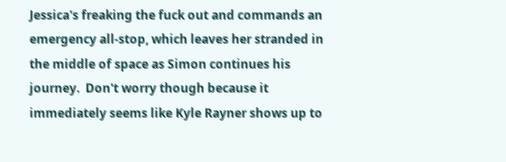Jessica's freaking the fuck out and commands an emergency all-stop, which leaves her stranded in the middle of space as Simon continues his journey.  Don't worry though because it immediately seems like Kyle Rayner shows up to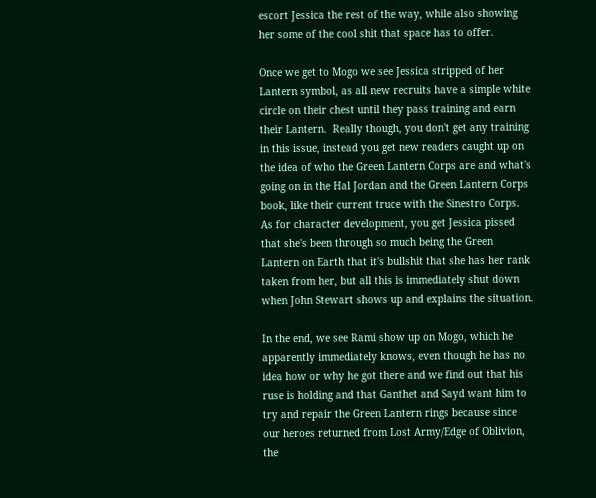escort Jessica the rest of the way, while also showing her some of the cool shit that space has to offer.

Once we get to Mogo we see Jessica stripped of her Lantern symbol, as all new recruits have a simple white circle on their chest until they pass training and earn their Lantern.  Really though, you don't get any training in this issue, instead you get new readers caught up on the idea of who the Green Lantern Corps are and what's going on in the Hal Jordan and the Green Lantern Corps book, like their current truce with the Sinestro Corps.  As for character development, you get Jessica pissed that she's been through so much being the Green Lantern on Earth that it's bullshit that she has her rank taken from her, but all this is immediately shut down when John Stewart shows up and explains the situation.

In the end, we see Rami show up on Mogo, which he apparently immediately knows, even though he has no idea how or why he got there and we find out that his ruse is holding and that Ganthet and Sayd want him to try and repair the Green Lantern rings because since our heroes returned from Lost Army/Edge of Oblivion, the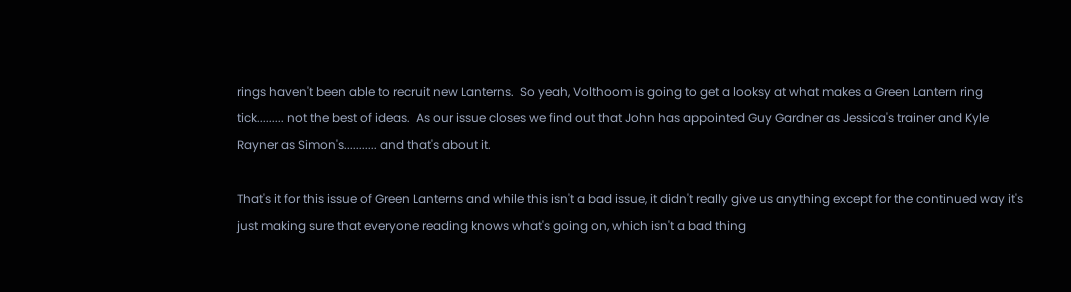rings haven't been able to recruit new Lanterns.  So yeah, Volthoom is going to get a looksy at what makes a Green Lantern ring tick......... not the best of ideas.  As our issue closes we find out that John has appointed Guy Gardner as Jessica's trainer and Kyle Rayner as Simon's........... and that's about it.

That's it for this issue of Green Lanterns and while this isn't a bad issue, it didn't really give us anything except for the continued way it's just making sure that everyone reading knows what's going on, which isn't a bad thing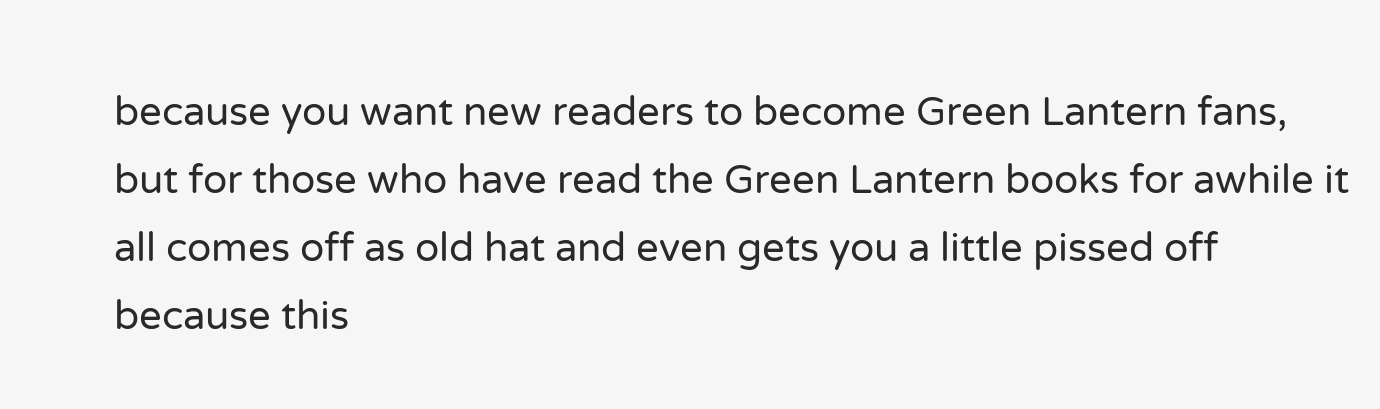because you want new readers to become Green Lantern fans, but for those who have read the Green Lantern books for awhile it all comes off as old hat and even gets you a little pissed off because this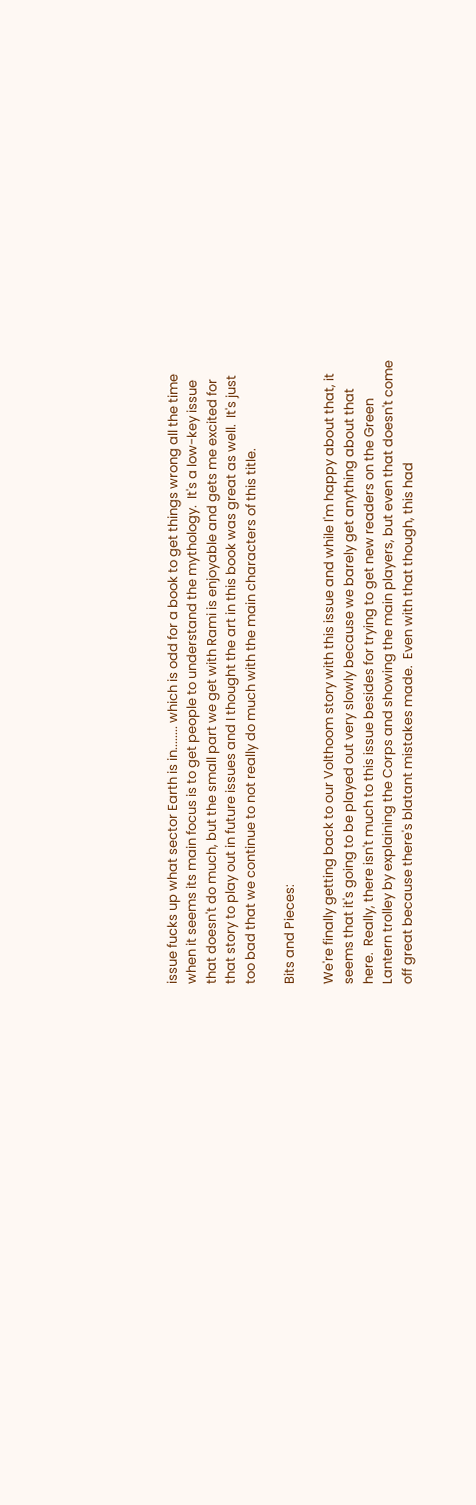issue fucks up what sector Earth is in........ which is odd for a book to get things wrong all the time when it seems its main focus is to get people to understand the mythology.  It's a low-key issue that doesn't do much, but the small part we get with Rami is enjoyable and gets me excited for that story to play out in future issues and I thought the art in this book was great as well.  It's just too bad that we continue to not really do much with the main characters of this title.

Bits and Pieces:

We're finally getting back to our Volthoom story with this issue and while I'm happy about that, it seems that it's going to be played out very slowly because we barely get anything about that here.  Really, there isn't much to this issue besides for trying to get new readers on the Green Lantern trolley by explaining the Corps and showing the main players, but even that doesn't come off great because there's blatant mistakes made.  Even with that though, this had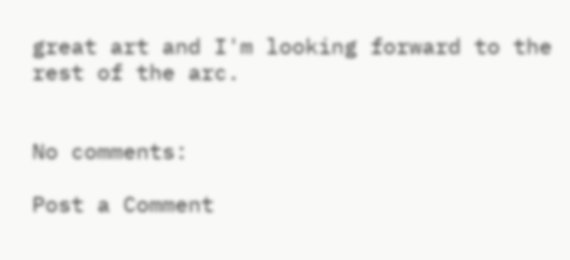great art and I'm looking forward to the rest of the arc.


No comments:

Post a Comment